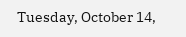Tuesday, October 14,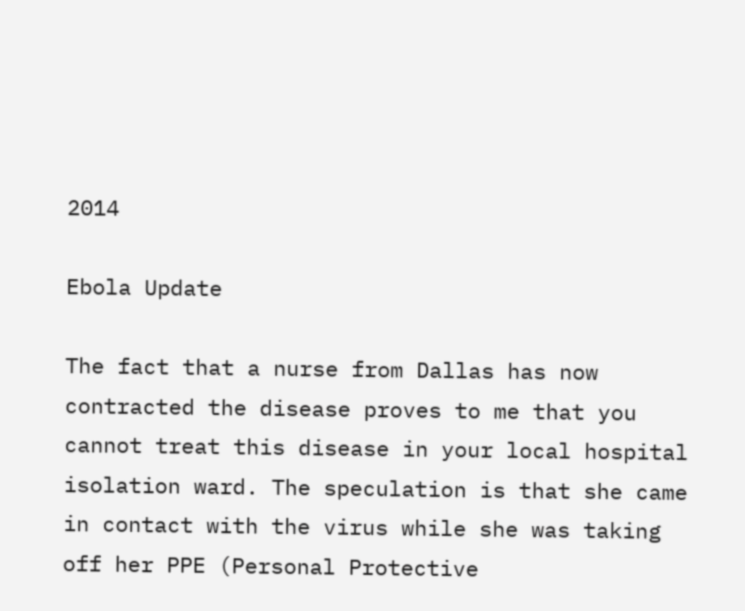2014

Ebola Update

The fact that a nurse from Dallas has now contracted the disease proves to me that you cannot treat this disease in your local hospital isolation ward. The speculation is that she came in contact with the virus while she was taking off her PPE (Personal Protective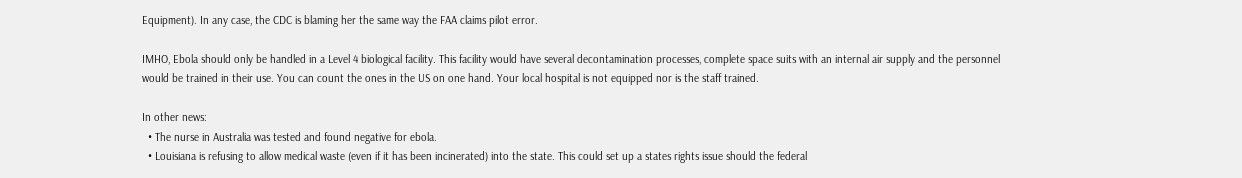Equipment). In any case, the CDC is blaming her the same way the FAA claims pilot error.

IMHO, Ebola should only be handled in a Level 4 biological facility. This facility would have several decontamination processes, complete space suits with an internal air supply and the personnel would be trained in their use. You can count the ones in the US on one hand. Your local hospital is not equipped nor is the staff trained.

In other news:
  • The nurse in Australia was tested and found negative for ebola.
  • Louisiana is refusing to allow medical waste (even if it has been incinerated) into the state. This could set up a states rights issue should the federal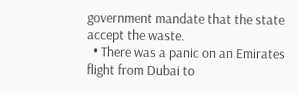government mandate that the state accept the waste.
  • There was a panic on an Emirates flight from Dubai to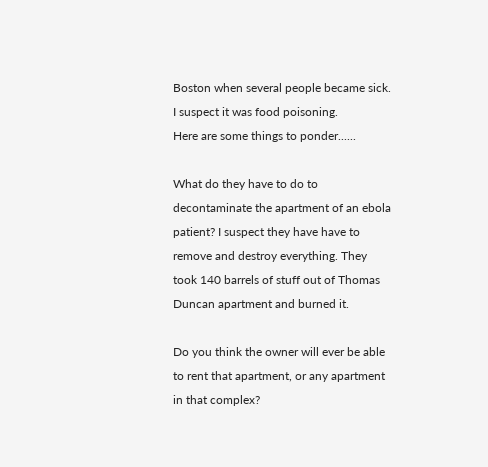Boston when several people became sick. I suspect it was food poisoning.
Here are some things to ponder......

What do they have to do to decontaminate the apartment of an ebola patient? I suspect they have have to remove and destroy everything. They took 140 barrels of stuff out of Thomas Duncan apartment and burned it.

Do you think the owner will ever be able to rent that apartment, or any apartment in that complex?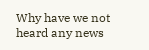Why have we not heard any news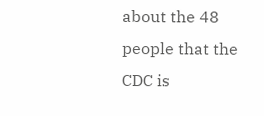about the 48 people that the CDC is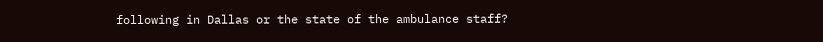following in Dallas or the state of the ambulance staff?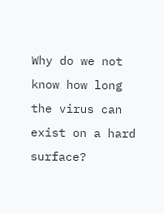Why do we not know how long the virus can exist on a hard surface?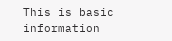This is basic information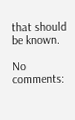that should be known.

No comments: